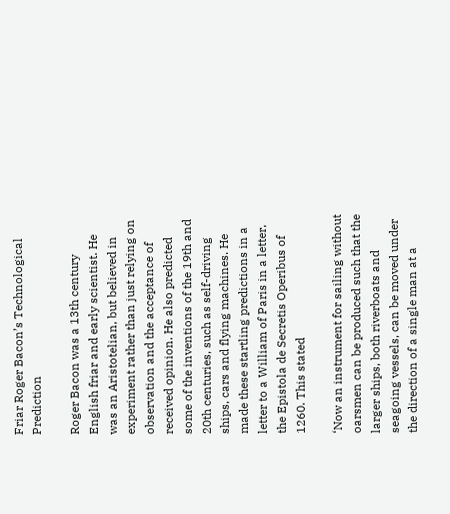Friar Roger Bacon’s Technological Prediction

Roger Bacon was a 13th century English friar and early scientist. He was an Aristotelian, but believed in experiment rather than just relying on observation and the acceptance of received opinion. He also predicted some of the inventions of the 19th and 20th centuries, such as self-driving ships, cars and flying machines. He made these startling predictions in a letter to a William of Paris in a letter, the Epistola de Secretis Operibus of 1260. This stated

‘Now an instrument for sailing without oarsmen can be produced such that the larger ships, both riverboats and seagoing vessels, can be moved under the direction of a single man at a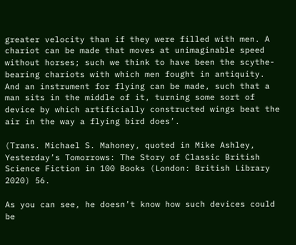greater velocity than if they were filled with men. A chariot can be made that moves at unimaginable speed without horses; such we think to have been the scythe-bearing chariots with which men fought in antiquity. And an instrument for flying can be made, such that a man sits in the middle of it, turning some sort of device by which artificially constructed wings beat the air in the way a flying bird does’.

(Trans. Michael S. Mahoney, quoted in Mike Ashley, Yesterday’s Tomorrows: The Story of Classic British Science Fiction in 100 Books (London: British Library 2020) 56.

As you can see, he doesn’t know how such devices could be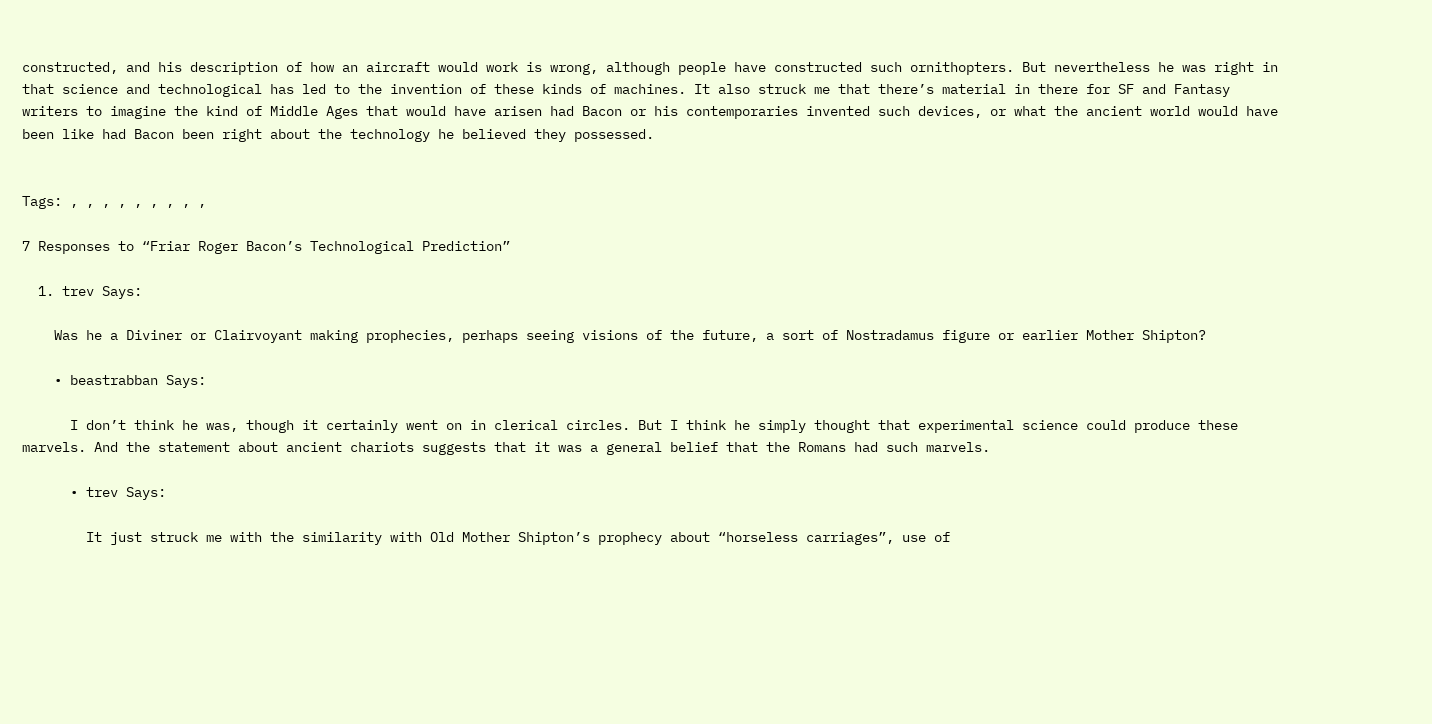constructed, and his description of how an aircraft would work is wrong, although people have constructed such ornithopters. But nevertheless he was right in that science and technological has led to the invention of these kinds of machines. It also struck me that there’s material in there for SF and Fantasy writers to imagine the kind of Middle Ages that would have arisen had Bacon or his contemporaries invented such devices, or what the ancient world would have been like had Bacon been right about the technology he believed they possessed.


Tags: , , , , , , , , ,

7 Responses to “Friar Roger Bacon’s Technological Prediction”

  1. trev Says:

    Was he a Diviner or Clairvoyant making prophecies, perhaps seeing visions of the future, a sort of Nostradamus figure or earlier Mother Shipton?

    • beastrabban Says:

      I don’t think he was, though it certainly went on in clerical circles. But I think he simply thought that experimental science could produce these marvels. And the statement about ancient chariots suggests that it was a general belief that the Romans had such marvels.

      • trev Says:

        It just struck me with the similarity with Old Mother Shipton’s prophecy about “horseless carriages”, use of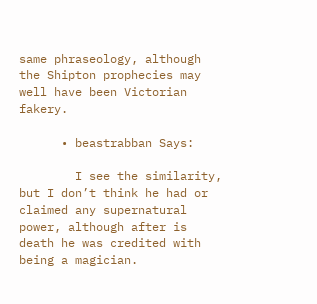same phraseology, although the Shipton prophecies may well have been Victorian fakery.

      • beastrabban Says:

        I see the similarity, but I don’t think he had or claimed any supernatural power, although after is death he was credited with being a magician.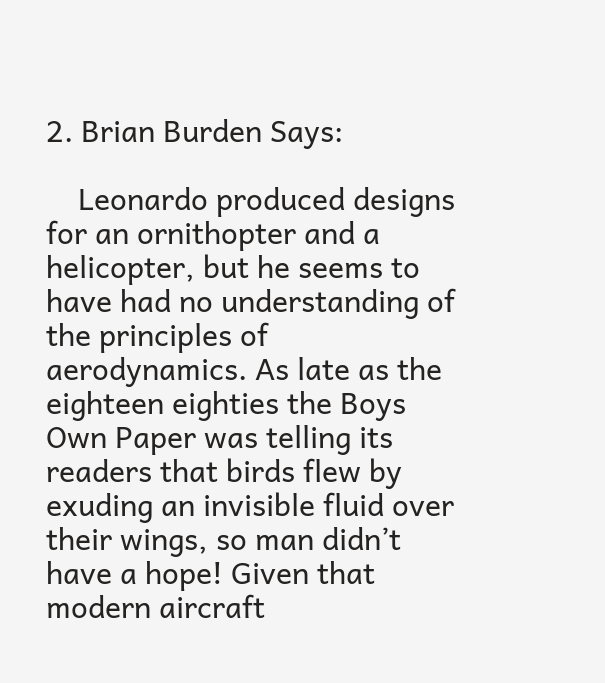2. Brian Burden Says:

    Leonardo produced designs for an ornithopter and a helicopter, but he seems to have had no understanding of the principles of aerodynamics. As late as the eighteen eighties the Boys Own Paper was telling its readers that birds flew by exuding an invisible fluid over their wings, so man didn’t have a hope! Given that modern aircraft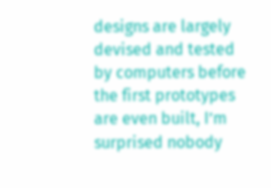designs are largely devised and tested by computers before the first prototypes are even built, I’m surprised nobody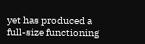yet has produced a full-size functioning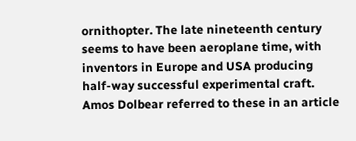ornithopter. The late nineteenth century seems to have been aeroplane time, with inventors in Europe and USA producing half-way successful experimental craft. Amos Dolbear referred to these in an article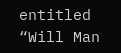entitled “Will Man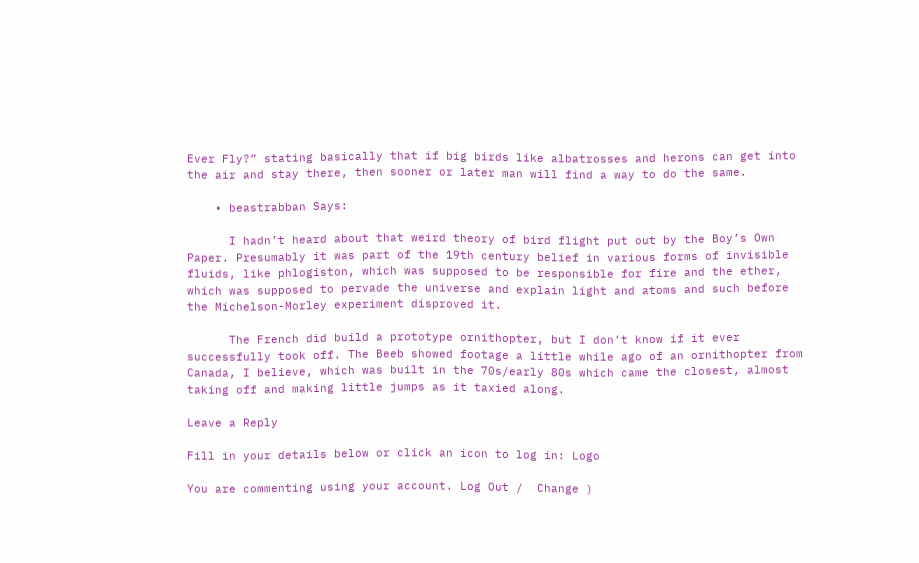Ever Fly?” stating basically that if big birds like albatrosses and herons can get into the air and stay there, then sooner or later man will find a way to do the same.

    • beastrabban Says:

      I hadn’t heard about that weird theory of bird flight put out by the Boy’s Own Paper. Presumably it was part of the 19th century belief in various forms of invisible fluids, like phlogiston, which was supposed to be responsible for fire and the ether, which was supposed to pervade the universe and explain light and atoms and such before the Michelson-Morley experiment disproved it.

      The French did build a prototype ornithopter, but I don’t know if it ever successfully took off. The Beeb showed footage a little while ago of an ornithopter from Canada, I believe, which was built in the 70s/early 80s which came the closest, almost taking off and making little jumps as it taxied along.

Leave a Reply

Fill in your details below or click an icon to log in: Logo

You are commenting using your account. Log Out /  Change )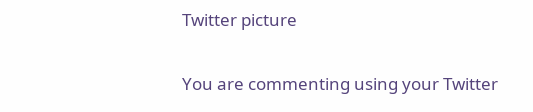Twitter picture

You are commenting using your Twitter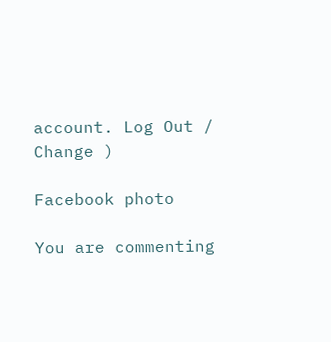account. Log Out /  Change )

Facebook photo

You are commenting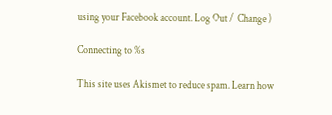using your Facebook account. Log Out /  Change )

Connecting to %s

This site uses Akismet to reduce spam. Learn how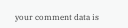your comment data is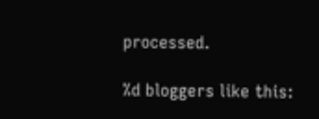processed.

%d bloggers like this: